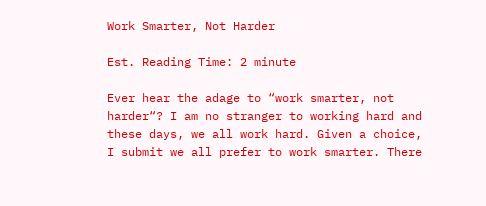Work Smarter, Not Harder

Est. Reading Time: 2 minute

Ever hear the adage to “work smarter, not harder“? I am no stranger to working hard and these days, we all work hard. Given a choice, I submit we all prefer to work smarter. There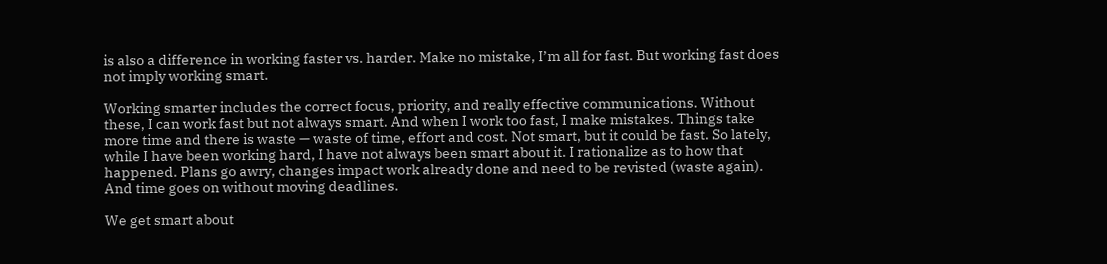is also a difference in working faster vs. harder. Make no mistake, I’m all for fast. But working fast does not imply working smart.

Working smarter includes the correct focus, priority, and really effective communications. Without these, I can work fast but not always smart. And when I work too fast, I make mistakes. Things take more time and there is waste — waste of time, effort and cost. Not smart, but it could be fast. So lately, while I have been working hard, I have not always been smart about it. I rationalize as to how that happened. Plans go awry, changes impact work already done and need to be revisted (waste again). And time goes on without moving deadlines.

We get smart about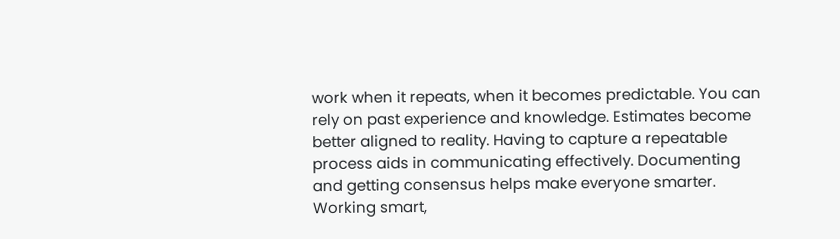work when it repeats, when it becomes predictable. You can rely on past experience and knowledge. Estimates become better aligned to reality. Having to capture a repeatable process aids in communicating effectively. Documenting and getting consensus helps make everyone smarter. Working smart,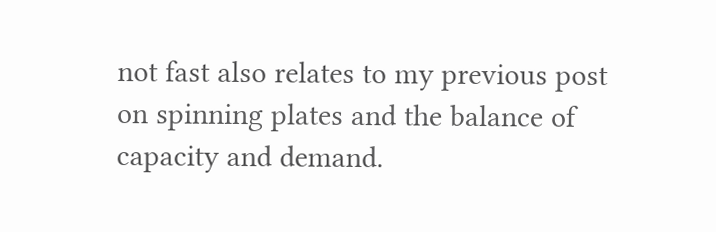not fast also relates to my previous post on spinning plates and the balance of capacity and demand.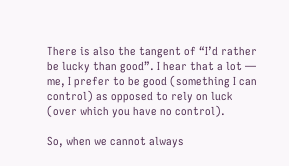There is also the tangent of “I’d rather be lucky than good”. I hear that a lot — me, I prefer to be good (something I can control) as opposed to rely on luck (over which you have no control).

So, when we cannot always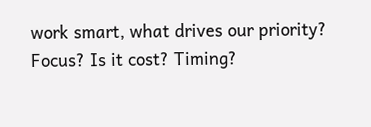work smart, what drives our priority? Focus? Is it cost? Timing?